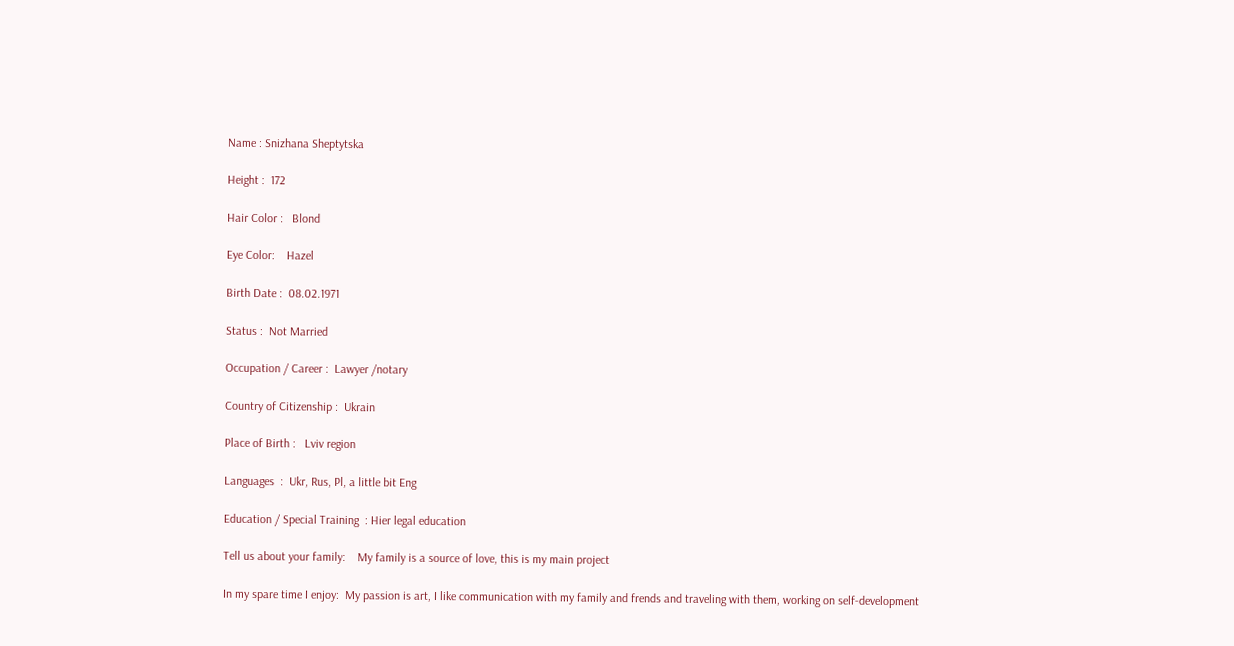Name : Snizhana Sheptytska

Height :  172

Hair Color :   Blond

Eye Color:    Hazel

Birth Date :  08.02.1971

Status :  Not Married

Occupation / Career :  Lawyer /notary

Country of Citizenship :  Ukrain

Place of Birth :   Lviv region

Languages  :  Ukr, Rus, Pl, a little bit Eng

Education / Special Training  : Hier legal education

Tell us about your family:    My family is a source of love, this is my main project

In my spare time I enjoy:  My passion is art, I like communication with my family and frends and traveling with them, working on self-development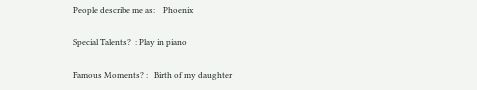People describe me as:    Phoenix

Special Talents?  : Play in piano

Famous Moments? :   Birth of my daughter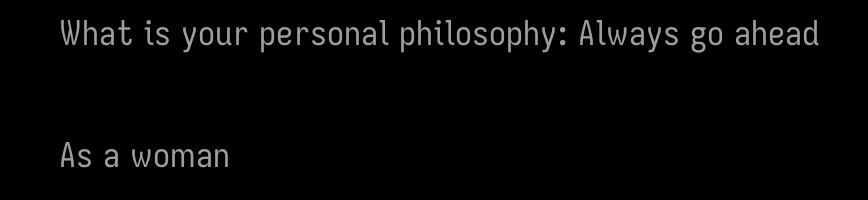What is your personal philosophy: Always go ahead

As a woman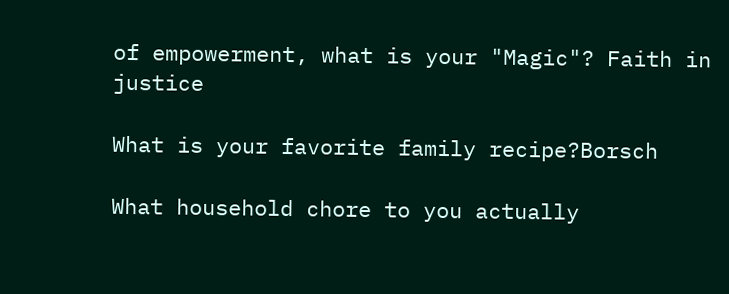of empowerment, what is your "Magic"? Faith in justice

What is your favorite family recipe?Borsch

What household chore to you actually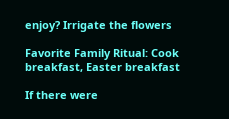enjoy? Irrigate the flowers

Favorite Family Ritual: Cook breakfast, Easter breakfast

If there were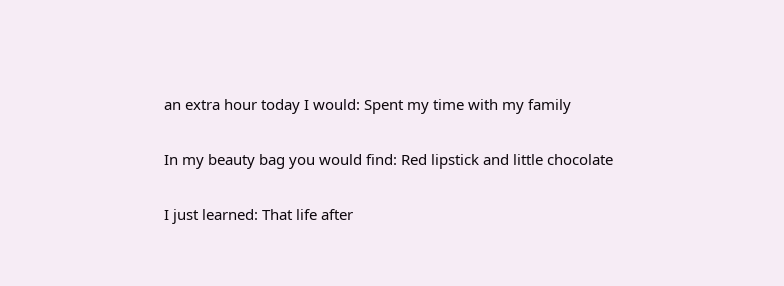an extra hour today I would: Spent my time with my family

In my beauty bag you would find: Red lipstick and little chocolate

I just learned: That life after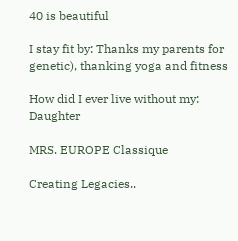40 is beautiful

I stay fit by: Thanks my parents for genetic), thanking yoga and fitness

How did I ever live without my: Daughter

MRS. EUROPE Classique

Creating Legacies..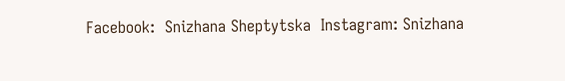Facebook:  Snizhana Sheptytska  Instagram: Snizhana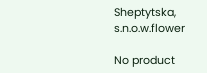Sheptytska, s.n.o.w.flower

No product